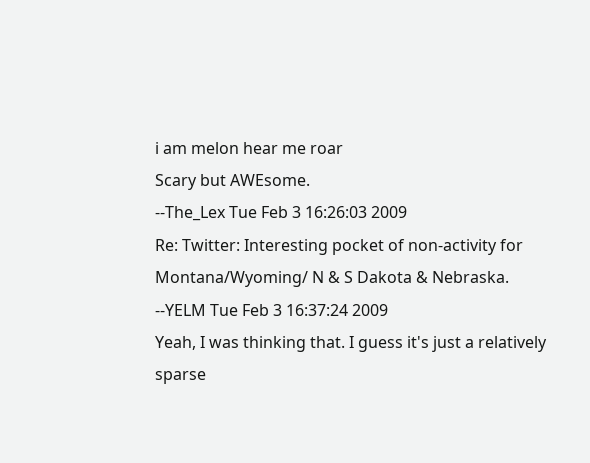i am melon hear me roar
Scary but AWEsome.
--The_Lex Tue Feb 3 16:26:03 2009
Re: Twitter: Interesting pocket of non-activity for Montana/Wyoming/ N & S Dakota & Nebraska.
--YELM Tue Feb 3 16:37:24 2009
Yeah, I was thinking that. I guess it's just a relatively sparse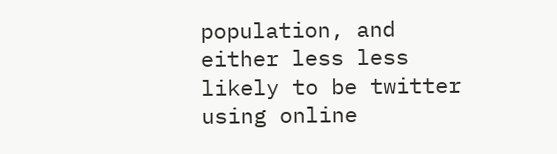population, and either less less likely to be twitter using online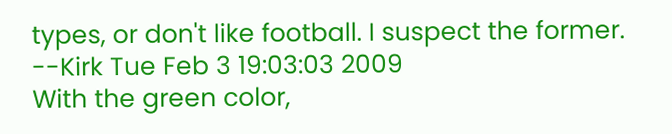types, or don't like football. I suspect the former.
--Kirk Tue Feb 3 19:03:03 2009
With the green color,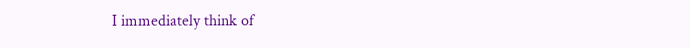I immediately think of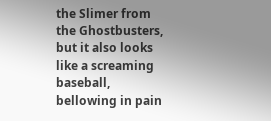the Slimer from the Ghostbusters, but it also looks like a screaming baseball, bellowing in pain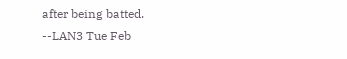after being batted.
--LAN3 Tue Feb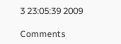3 23:05:39 2009

Comments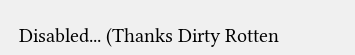Disabled... (Thanks Dirty Rotten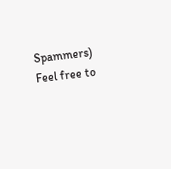Spammers)
Feel free to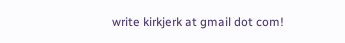write kirkjerk at gmail dot com!